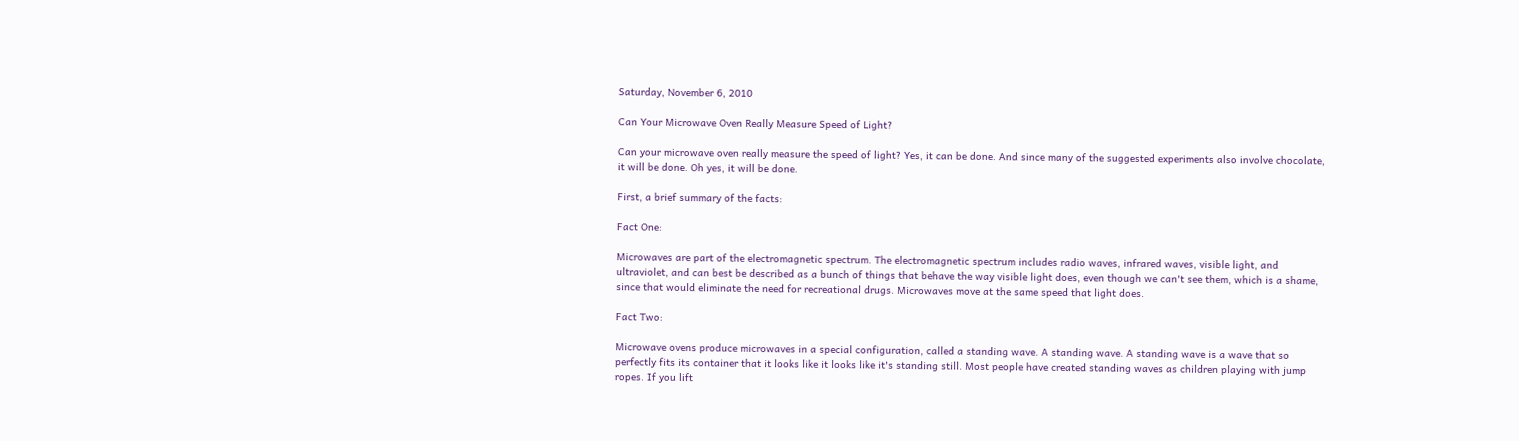Saturday, November 6, 2010

Can Your Microwave Oven Really Measure Speed of Light?

Can your microwave oven really measure the speed of light? Yes, it can be done. And since many of the suggested experiments also involve chocolate, it will be done. Oh yes, it will be done.

First, a brief summary of the facts:

Fact One:

Microwaves are part of the electromagnetic spectrum. The electromagnetic spectrum includes radio waves, infrared waves, visible light, and ultraviolet, and can best be described as a bunch of things that behave the way visible light does, even though we can't see them, which is a shame, since that would eliminate the need for recreational drugs. Microwaves move at the same speed that light does.

Fact Two:

Microwave ovens produce microwaves in a special configuration, called a standing wave. A standing wave. A standing wave is a wave that so perfectly fits its container that it looks like it looks like it's standing still. Most people have created standing waves as children playing with jump ropes. If you lift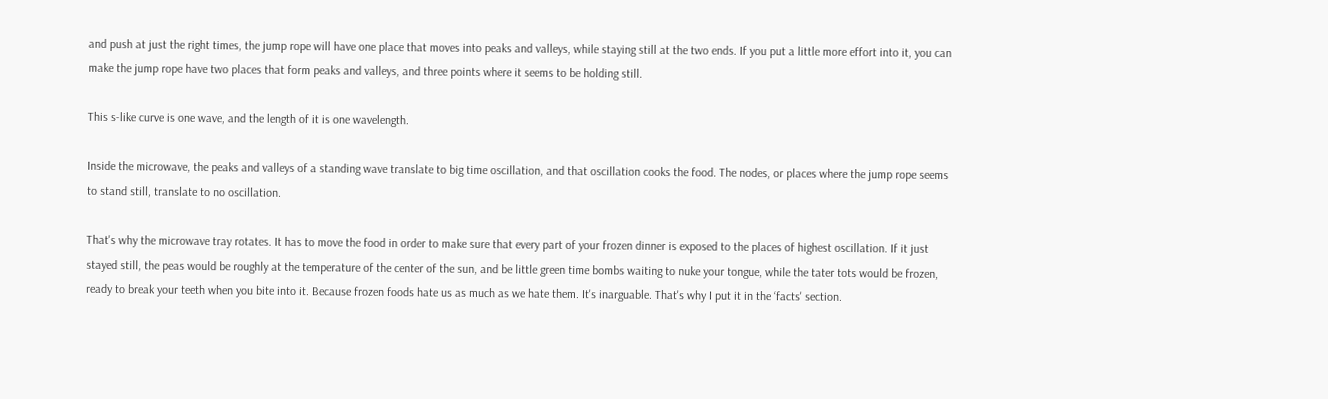and push at just the right times, the jump rope will have one place that moves into peaks and valleys, while staying still at the two ends. If you put a little more effort into it, you can make the jump rope have two places that form peaks and valleys, and three points where it seems to be holding still.

This s-like curve is one wave, and the length of it is one wavelength.

Inside the microwave, the peaks and valleys of a standing wave translate to big time oscillation, and that oscillation cooks the food. The nodes, or places where the jump rope seems to stand still, translate to no oscillation.

That's why the microwave tray rotates. It has to move the food in order to make sure that every part of your frozen dinner is exposed to the places of highest oscillation. If it just stayed still, the peas would be roughly at the temperature of the center of the sun, and be little green time bombs waiting to nuke your tongue, while the tater tots would be frozen, ready to break your teeth when you bite into it. Because frozen foods hate us as much as we hate them. It's inarguable. That's why I put it in the ‘facts' section.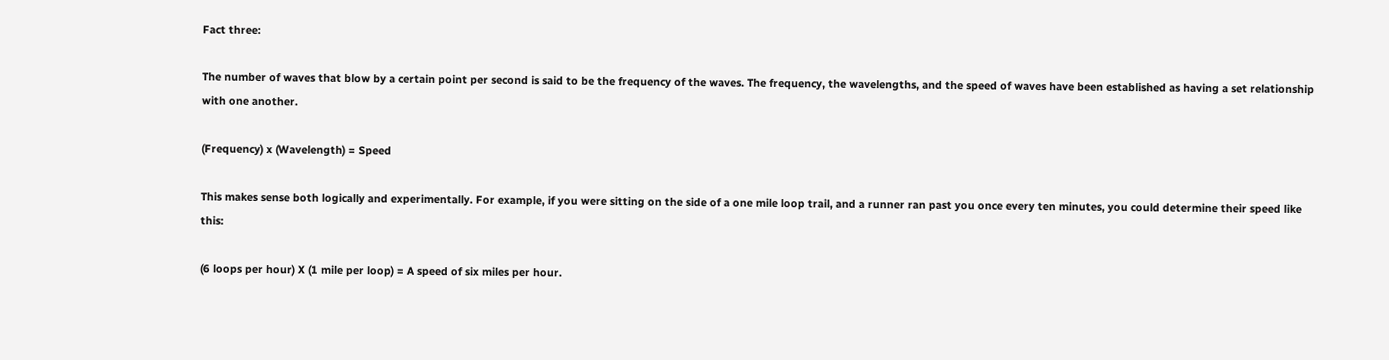Fact three:

The number of waves that blow by a certain point per second is said to be the frequency of the waves. The frequency, the wavelengths, and the speed of waves have been established as having a set relationship with one another.

(Frequency) x (Wavelength) = Speed

This makes sense both logically and experimentally. For example, if you were sitting on the side of a one mile loop trail, and a runner ran past you once every ten minutes, you could determine their speed like this:

(6 loops per hour) X (1 mile per loop) = A speed of six miles per hour.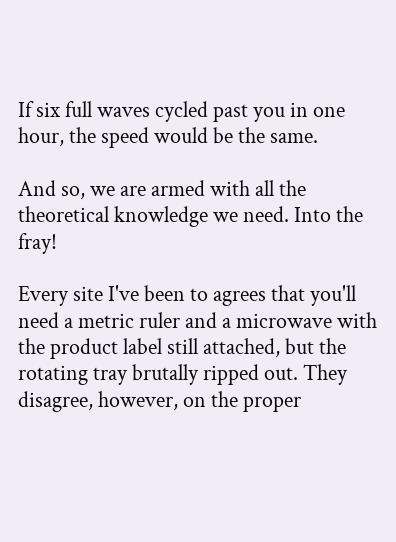If six full waves cycled past you in one hour, the speed would be the same.

And so, we are armed with all the theoretical knowledge we need. Into the fray!

Every site I've been to agrees that you'll need a metric ruler and a microwave with the product label still attached, but the rotating tray brutally ripped out. They disagree, however, on the proper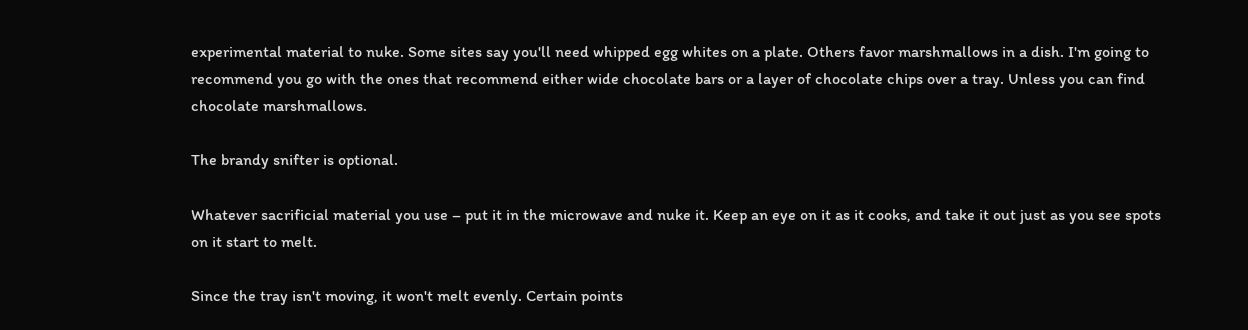experimental material to nuke. Some sites say you'll need whipped egg whites on a plate. Others favor marshmallows in a dish. I'm going to recommend you go with the ones that recommend either wide chocolate bars or a layer of chocolate chips over a tray. Unless you can find chocolate marshmallows.

The brandy snifter is optional.

Whatever sacrificial material you use – put it in the microwave and nuke it. Keep an eye on it as it cooks, and take it out just as you see spots on it start to melt.

Since the tray isn't moving, it won't melt evenly. Certain points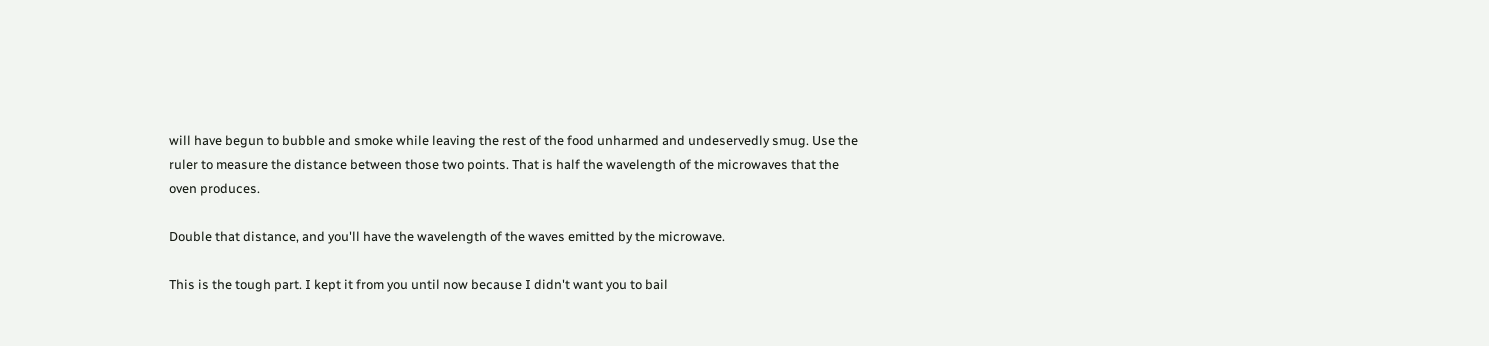will have begun to bubble and smoke while leaving the rest of the food unharmed and undeservedly smug. Use the ruler to measure the distance between those two points. That is half the wavelength of the microwaves that the oven produces.

Double that distance, and you'll have the wavelength of the waves emitted by the microwave.

This is the tough part. I kept it from you until now because I didn't want you to bail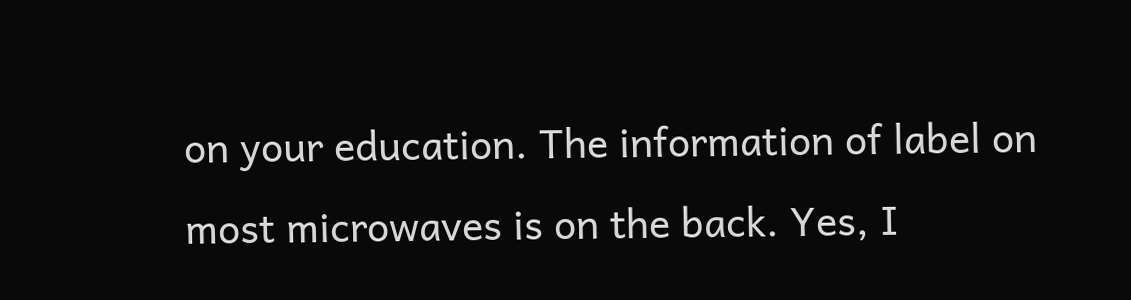on your education. The information of label on most microwaves is on the back. Yes, I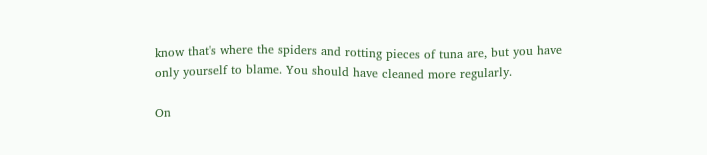know that's where the spiders and rotting pieces of tuna are, but you have only yourself to blame. You should have cleaned more regularly.

On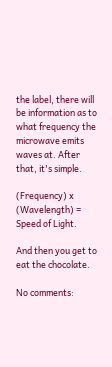the label, there will be information as to what frequency the microwave emits waves at. After that, it's simple.

(Frequency) x (Wavelength) = Speed of Light.

And then you get to eat the chocolate.

No comments: